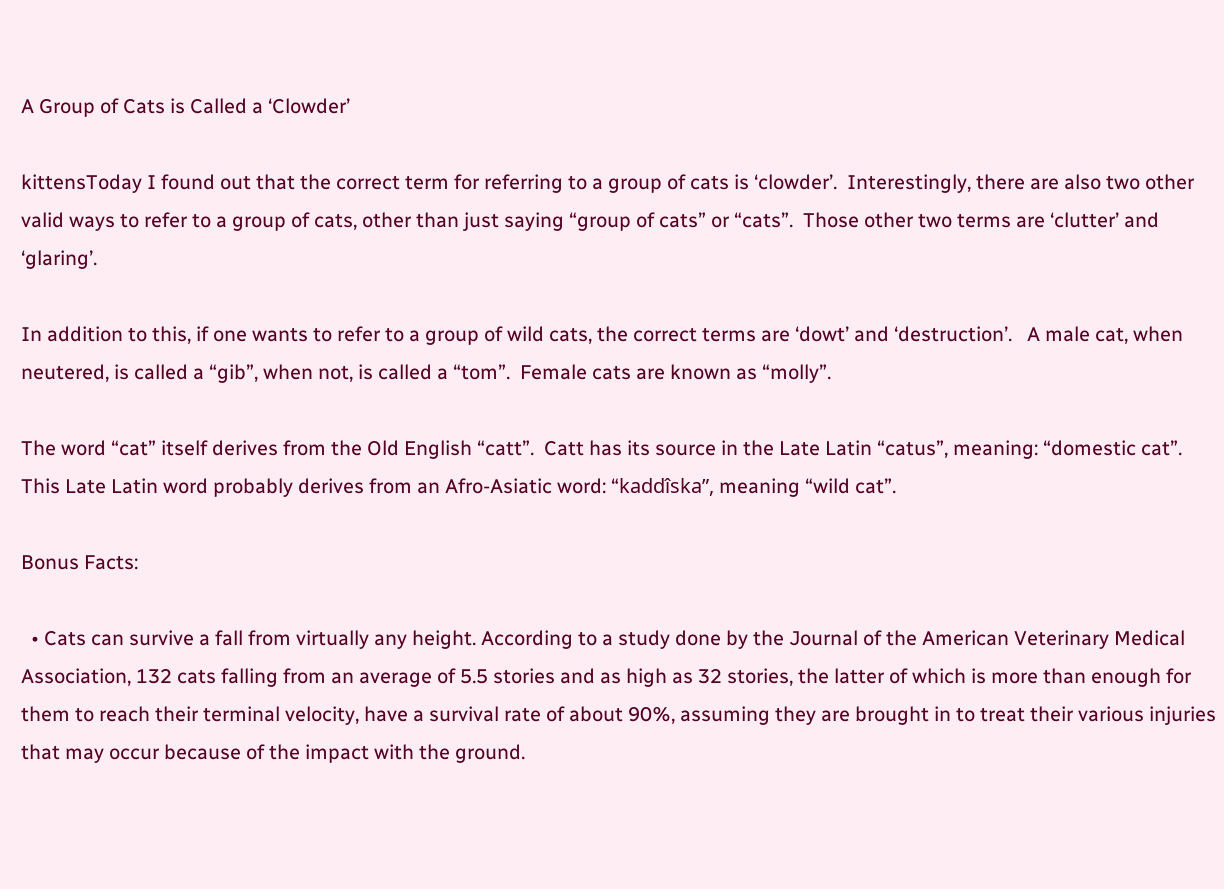A Group of Cats is Called a ‘Clowder’

kittensToday I found out that the correct term for referring to a group of cats is ‘clowder’.  Interestingly, there are also two other valid ways to refer to a group of cats, other than just saying “group of cats” or “cats”.  Those other two terms are ‘clutter’ and ‘glaring’.

In addition to this, if one wants to refer to a group of wild cats, the correct terms are ‘dowt’ and ‘destruction’.   A male cat, when neutered, is called a “gib”, when not, is called a “tom”.  Female cats are known as “molly”.

The word “cat” itself derives from the Old English “catt”.  Catt has its source in the Late Latin “catus”, meaning: “domestic cat”.  This Late Latin word probably derives from an Afro-Asiatic word: “kaddîska”, meaning “wild cat”.

Bonus Facts:

  • Cats can survive a fall from virtually any height. According to a study done by the Journal of the American Veterinary Medical Association, 132 cats falling from an average of 5.5 stories and as high as 32 stories, the latter of which is more than enough for them to reach their terminal velocity, have a survival rate of about 90%, assuming they are brought in to treat their various injuries that may occur because of the impact with the ground.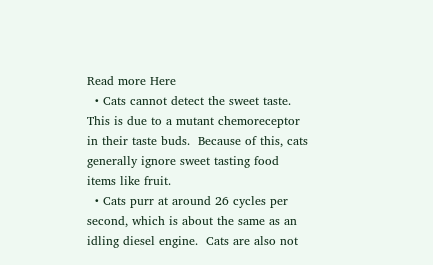Read more Here
  • Cats cannot detect the sweet taste.  This is due to a mutant chemoreceptor in their taste buds.  Because of this, cats generally ignore sweet tasting food items like fruit.
  • Cats purr at around 26 cycles per second, which is about the same as an idling diesel engine.  Cats are also not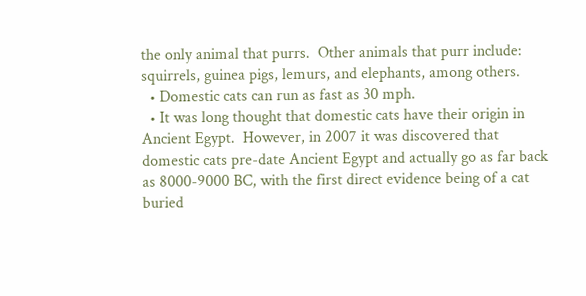the only animal that purrs.  Other animals that purr include: squirrels, guinea pigs, lemurs, and elephants, among others.
  • Domestic cats can run as fast as 30 mph.
  • It was long thought that domestic cats have their origin in Ancient Egypt.  However, in 2007 it was discovered that domestic cats pre-date Ancient Egypt and actually go as far back as 8000-9000 BC, with the first direct evidence being of a cat buried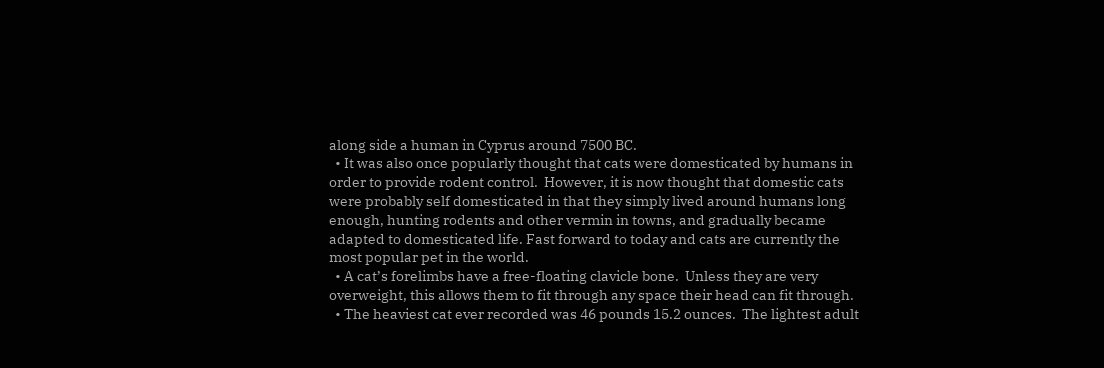along side a human in Cyprus around 7500 BC.
  • It was also once popularly thought that cats were domesticated by humans in order to provide rodent control.  However, it is now thought that domestic cats were probably self domesticated in that they simply lived around humans long enough, hunting rodents and other vermin in towns, and gradually became adapted to domesticated life. Fast forward to today and cats are currently the most popular pet in the world.
  • A cat’s forelimbs have a free-floating clavicle bone.  Unless they are very overweight, this allows them to fit through any space their head can fit through.
  • The heaviest cat ever recorded was 46 pounds 15.2 ounces.  The lightest adult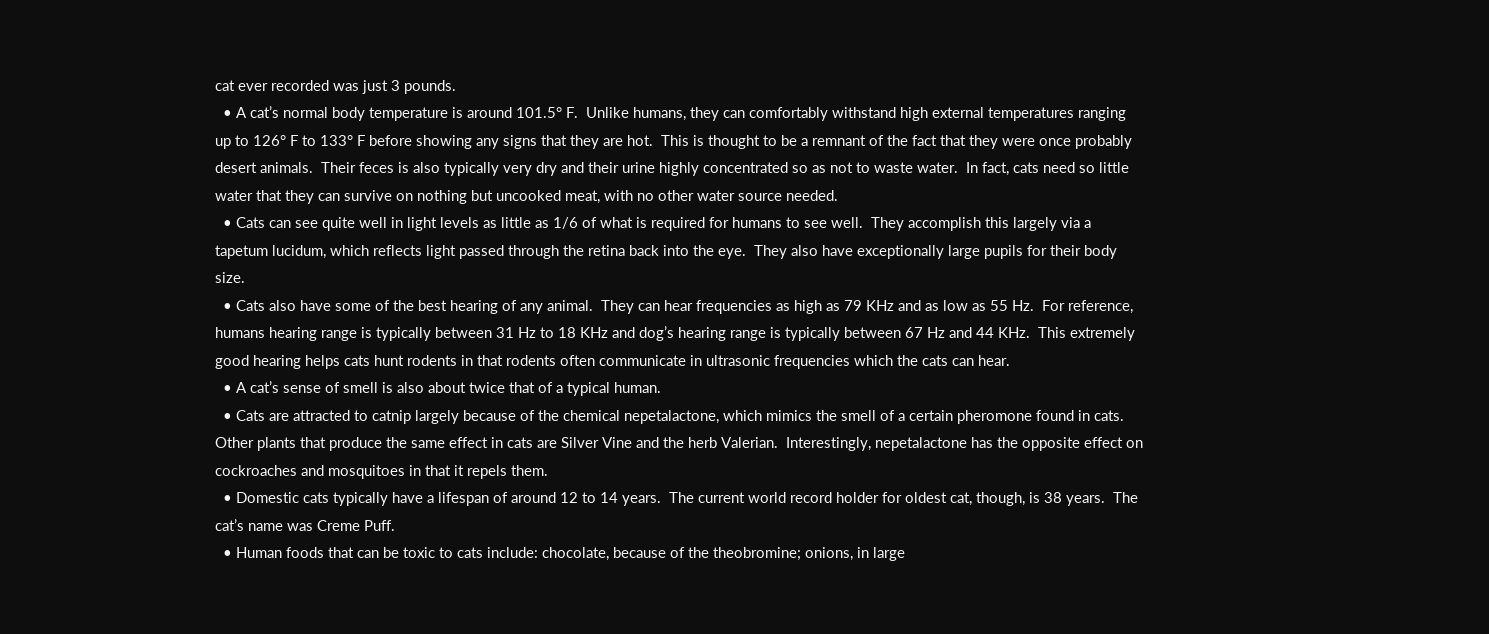cat ever recorded was just 3 pounds.
  • A cat’s normal body temperature is around 101.5° F.  Unlike humans, they can comfortably withstand high external temperatures ranging up to 126° F to 133° F before showing any signs that they are hot.  This is thought to be a remnant of the fact that they were once probably desert animals.  Their feces is also typically very dry and their urine highly concentrated so as not to waste water.  In fact, cats need so little water that they can survive on nothing but uncooked meat, with no other water source needed.
  • Cats can see quite well in light levels as little as 1/6 of what is required for humans to see well.  They accomplish this largely via a tapetum lucidum, which reflects light passed through the retina back into the eye.  They also have exceptionally large pupils for their body size.
  • Cats also have some of the best hearing of any animal.  They can hear frequencies as high as 79 KHz and as low as 55 Hz.  For reference, humans hearing range is typically between 31 Hz to 18 KHz and dog’s hearing range is typically between 67 Hz and 44 KHz.  This extremely good hearing helps cats hunt rodents in that rodents often communicate in ultrasonic frequencies which the cats can hear.
  • A cat’s sense of smell is also about twice that of a typical human.
  • Cats are attracted to catnip largely because of the chemical nepetalactone, which mimics the smell of a certain pheromone found in cats.  Other plants that produce the same effect in cats are Silver Vine and the herb Valerian.  Interestingly, nepetalactone has the opposite effect on cockroaches and mosquitoes in that it repels them.
  • Domestic cats typically have a lifespan of around 12 to 14 years.  The current world record holder for oldest cat, though, is 38 years.  The cat’s name was Creme Puff.
  • Human foods that can be toxic to cats include: chocolate, because of the theobromine; onions, in large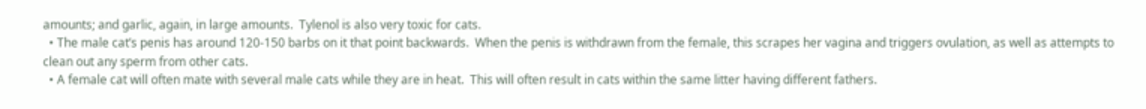amounts; and garlic, again, in large amounts.  Tylenol is also very toxic for cats.
  • The male cat’s penis has around 120-150 barbs on it that point backwards.  When the penis is withdrawn from the female, this scrapes her vagina and triggers ovulation, as well as attempts to clean out any sperm from other cats.
  • A female cat will often mate with several male cats while they are in heat.  This will often result in cats within the same litter having different fathers.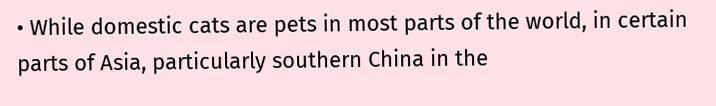• While domestic cats are pets in most parts of the world, in certain parts of Asia, particularly southern China in the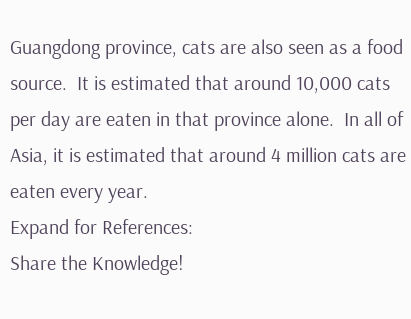Guangdong province, cats are also seen as a food source.  It is estimated that around 10,000 cats per day are eaten in that province alone.  In all of Asia, it is estimated that around 4 million cats are eaten every year.
Expand for References:
Share the Knowledge!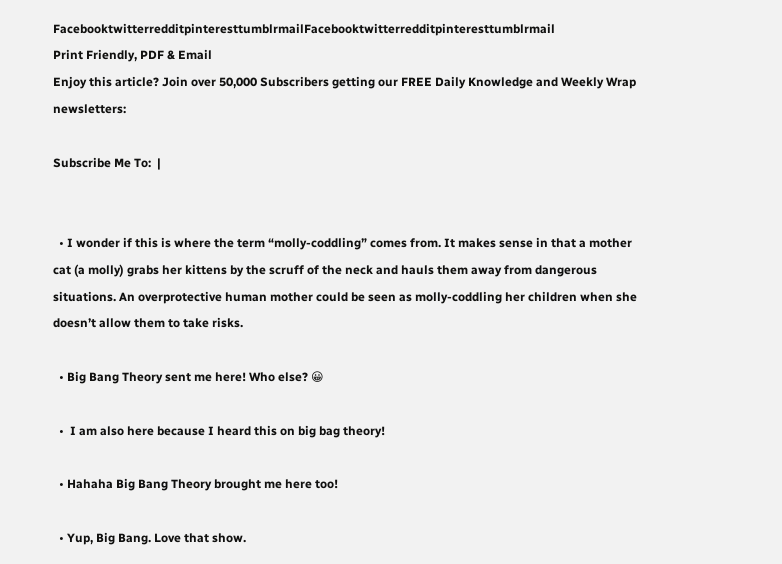FacebooktwitterredditpinteresttumblrmailFacebooktwitterredditpinteresttumblrmail
Print Friendly, PDF & Email
Enjoy this article? Join over 50,000 Subscribers getting our FREE Daily Knowledge and Weekly Wrap newsletters:

Subscribe Me To:  |


  • I wonder if this is where the term “molly-coddling” comes from. It makes sense in that a mother cat (a molly) grabs her kittens by the scruff of the neck and hauls them away from dangerous situations. An overprotective human mother could be seen as molly-coddling her children when she doesn’t allow them to take risks.

  • Big Bang Theory sent me here! Who else? 😀

  •  I am also here because I heard this on big bag theory!

  • Hahaha Big Bang Theory brought me here too!

  • Yup, Big Bang. Love that show.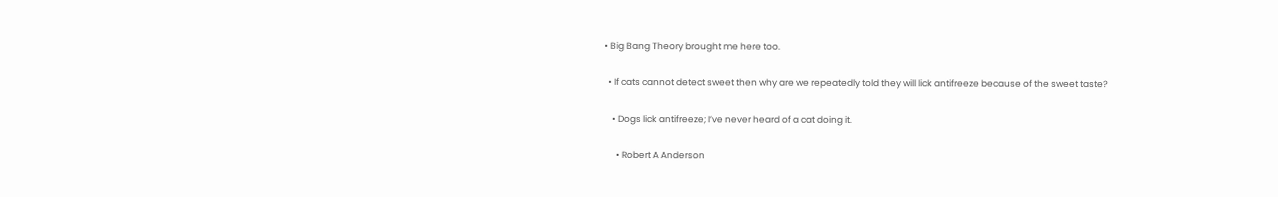• Big Bang Theory brought me here too.

  • If cats cannot detect sweet then why are we repeatedly told they will lick antifreeze because of the sweet taste?

    • Dogs lick antifreeze; I’ve never heard of a cat doing it.

      • Robert A Anderson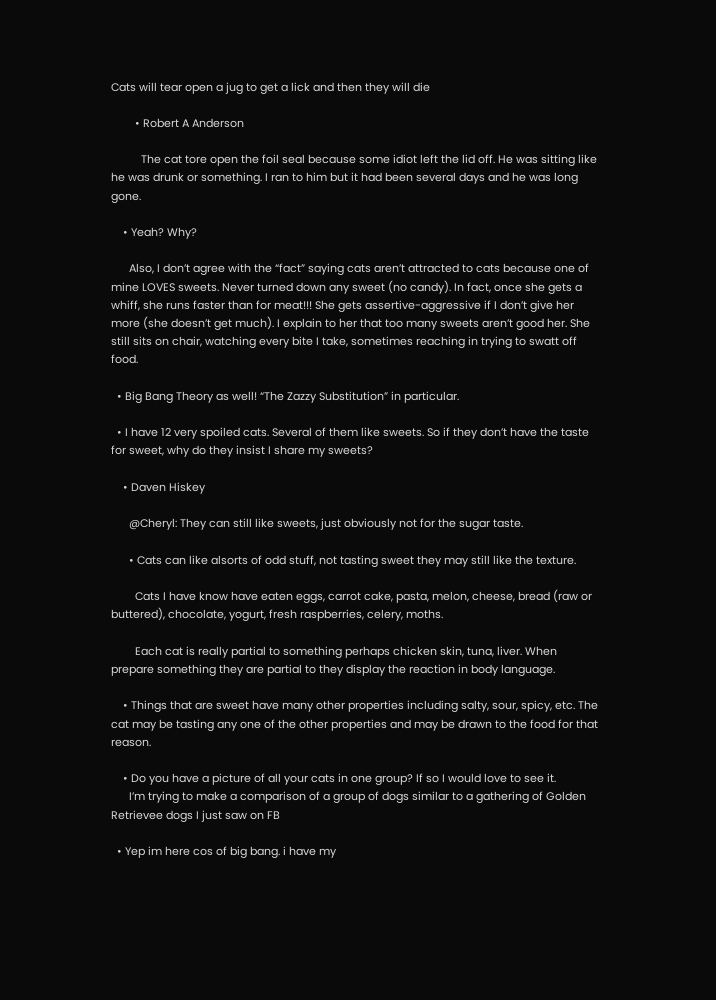Cats will tear open a jug to get a lick and then they will die

        • Robert A Anderson

          The cat tore open the foil seal because some idiot left the lid off. He was sitting like he was drunk or something. I ran to him but it had been several days and he was long gone.

    • Yeah? Why?

      Also, I don’t agree with the “fact” saying cats aren’t attracted to cats because one of mine LOVES sweets. Never turned down any sweet (no candy). In fact, once she gets a whiff, she runs faster than for meat!!! She gets assertive-aggressive if I don’t give her more (she doesn’t get much). I explain to her that too many sweets aren’t good her. She still sits on chair, watching every bite I take, sometimes reaching in trying to swatt off food.

  • Big Bang Theory as well! “The Zazzy Substitution” in particular.

  • I have 12 very spoiled cats. Several of them like sweets. So if they don’t have the taste for sweet, why do they insist I share my sweets?

    • Daven Hiskey

      @Cheryl: They can still like sweets, just obviously not for the sugar taste.

      • Cats can like alsorts of odd stuff, not tasting sweet they may still like the texture.

        Cats I have know have eaten eggs, carrot cake, pasta, melon, cheese, bread (raw or buttered), chocolate, yogurt, fresh raspberries, celery, moths.

        Each cat is really partial to something perhaps chicken skin, tuna, liver. When prepare something they are partial to they display the reaction in body language.

    • Things that are sweet have many other properties including salty, sour, spicy, etc. The cat may be tasting any one of the other properties and may be drawn to the food for that reason.

    • Do you have a picture of all your cats in one group? If so I would love to see it.
      I’m trying to make a comparison of a group of dogs similar to a gathering of Golden Retrievee dogs I just saw on FB

  • Yep im here cos of big bang. i have my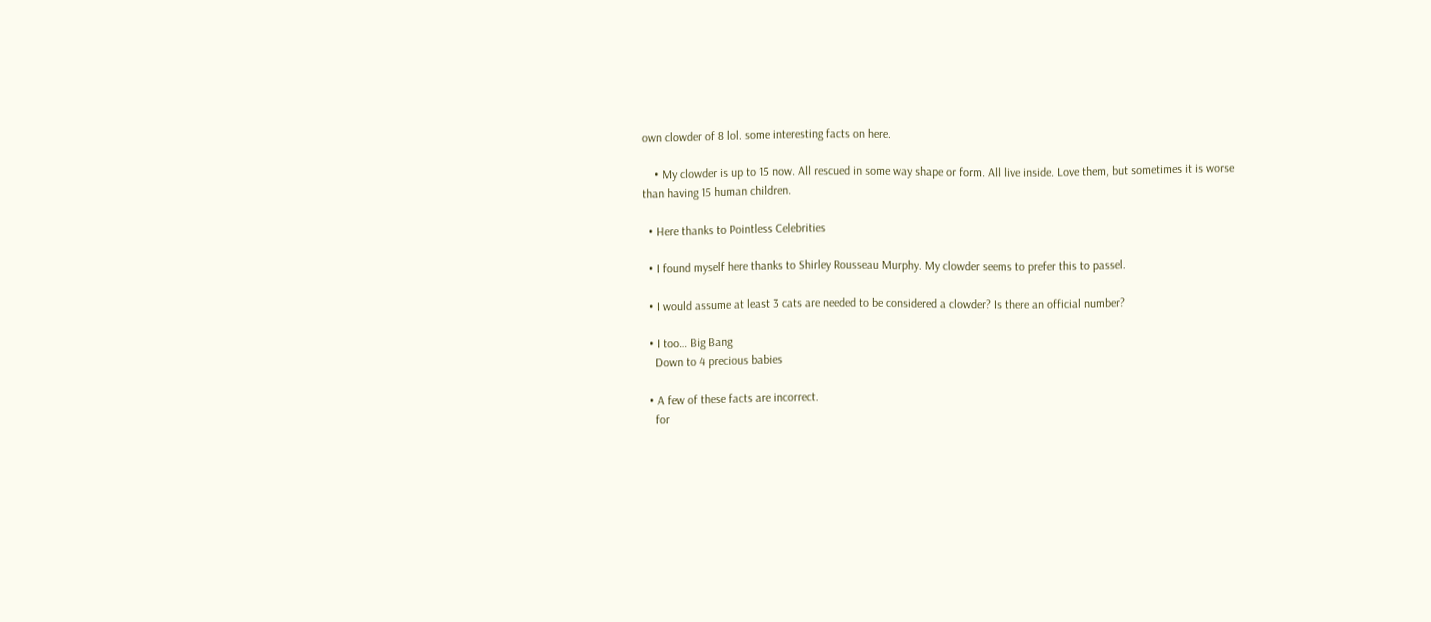own clowder of 8 lol. some interesting facts on here.

    • My clowder is up to 15 now. All rescued in some way shape or form. All live inside. Love them, but sometimes it is worse than having 15 human children.

  • Here thanks to Pointless Celebrities

  • I found myself here thanks to Shirley Rousseau Murphy. My clowder seems to prefer this to passel.

  • I would assume at least 3 cats are needed to be considered a clowder? Is there an official number?

  • I too… Big Bang
    Down to 4 precious babies

  • A few of these facts are incorrect.
    for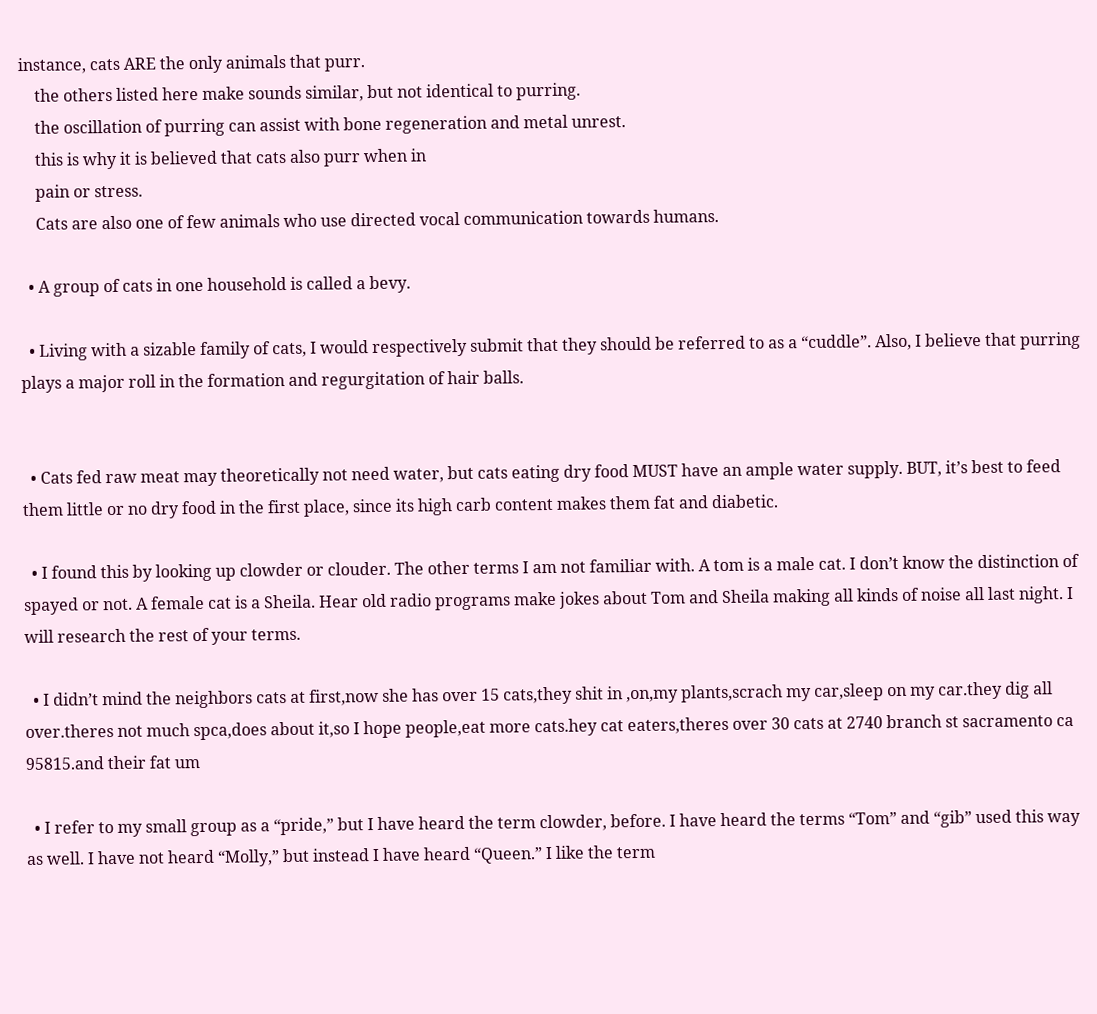instance, cats ARE the only animals that purr.
    the others listed here make sounds similar, but not identical to purring.
    the oscillation of purring can assist with bone regeneration and metal unrest.
    this is why it is believed that cats also purr when in
    pain or stress.
    Cats are also one of few animals who use directed vocal communication towards humans.

  • A group of cats in one household is called a bevy.

  • Living with a sizable family of cats, I would respectively submit that they should be referred to as a “cuddle”. Also, I believe that purring plays a major roll in the formation and regurgitation of hair balls.


  • Cats fed raw meat may theoretically not need water, but cats eating dry food MUST have an ample water supply. BUT, it’s best to feed them little or no dry food in the first place, since its high carb content makes them fat and diabetic.

  • I found this by looking up clowder or clouder. The other terms I am not familiar with. A tom is a male cat. I don’t know the distinction of spayed or not. A female cat is a Sheila. Hear old radio programs make jokes about Tom and Sheila making all kinds of noise all last night. I will research the rest of your terms.

  • I didn’t mind the neighbors cats at first,now she has over 15 cats,they shit in ,on,my plants,scrach my car,sleep on my car.they dig all over.theres not much spca,does about it,so I hope people,eat more cats.hey cat eaters,theres over 30 cats at 2740 branch st sacramento ca 95815.and their fat um

  • I refer to my small group as a “pride,” but I have heard the term clowder, before. I have heard the terms “Tom” and “gib” used this way as well. I have not heard “Molly,” but instead I have heard “Queen.” I like the term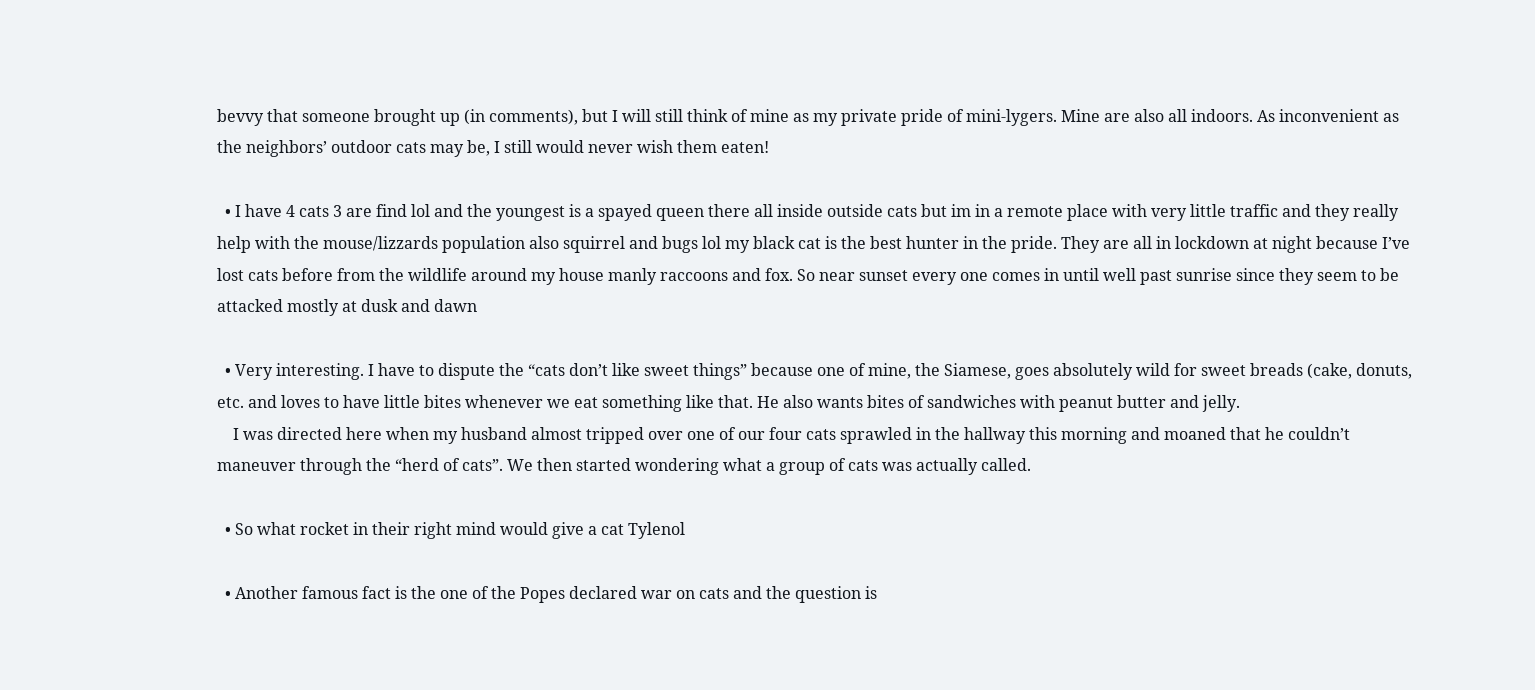bevvy that someone brought up (in comments), but I will still think of mine as my private pride of mini-lygers. Mine are also all indoors. As inconvenient as the neighbors’ outdoor cats may be, I still would never wish them eaten!

  • I have 4 cats 3 are find lol and the youngest is a spayed queen there all inside outside cats but im in a remote place with very little traffic and they really help with the mouse/lizzards population also squirrel and bugs lol my black cat is the best hunter in the pride. They are all in lockdown at night because I’ve lost cats before from the wildlife around my house manly raccoons and fox. So near sunset every one comes in until well past sunrise since they seem to be attacked mostly at dusk and dawn

  • Very interesting. I have to dispute the “cats don’t like sweet things” because one of mine, the Siamese, goes absolutely wild for sweet breads (cake, donuts, etc. and loves to have little bites whenever we eat something like that. He also wants bites of sandwiches with peanut butter and jelly.
    I was directed here when my husband almost tripped over one of our four cats sprawled in the hallway this morning and moaned that he couldn’t maneuver through the “herd of cats”. We then started wondering what a group of cats was actually called.

  • So what rocket in their right mind would give a cat Tylenol

  • Another famous fact is the one of the Popes declared war on cats and the question is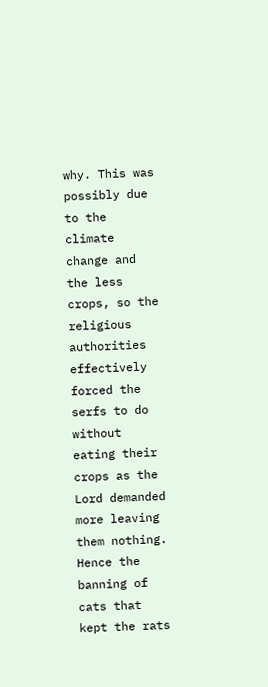why. This was possibly due to the climate change and the less crops, so the religious authorities effectively forced the serfs to do without eating their crops as the Lord demanded more leaving them nothing. Hence the banning of cats that kept the rats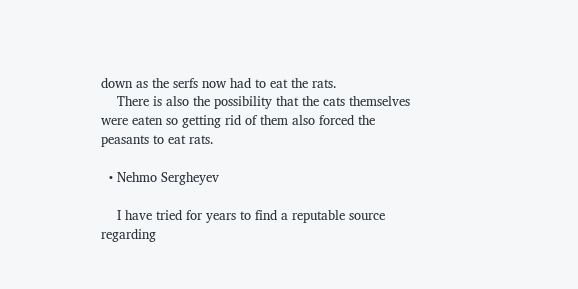down as the serfs now had to eat the rats.
    There is also the possibility that the cats themselves were eaten so getting rid of them also forced the peasants to eat rats.

  • Nehmo Sergheyev

    I have tried for years to find a reputable source regarding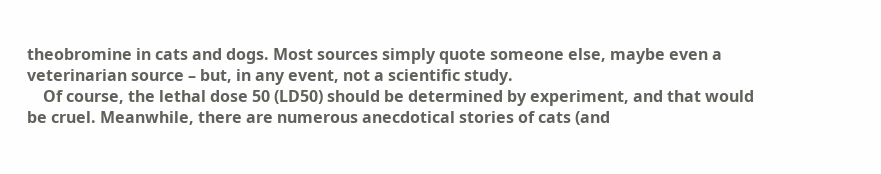theobromine in cats and dogs. Most sources simply quote someone else, maybe even a veterinarian source – but, in any event, not a scientific study.
    Of course, the lethal dose 50 (LD50) should be determined by experiment, and that would be cruel. Meanwhile, there are numerous anecdotical stories of cats (and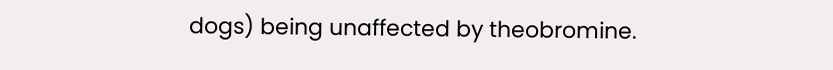dogs) being unaffected by theobromine.